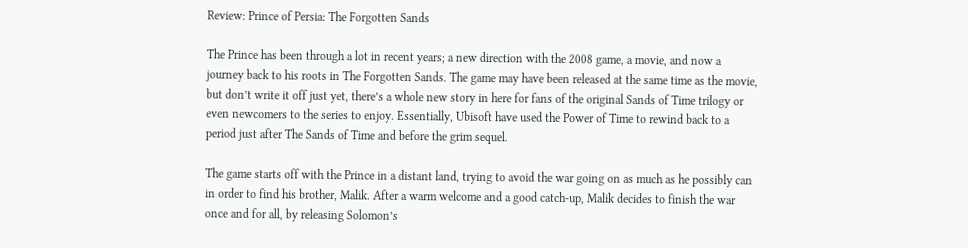Review: Prince of Persia: The Forgotten Sands

The Prince has been through a lot in recent years; a new direction with the 2008 game, a movie, and now a journey back to his roots in The Forgotten Sands. The game may have been released at the same time as the movie, but don’t write it off just yet, there’s a whole new story in here for fans of the original Sands of Time trilogy or even newcomers to the series to enjoy. Essentially, Ubisoft have used the Power of Time to rewind back to a period just after The Sands of Time and before the grim sequel.

The game starts off with the Prince in a distant land, trying to avoid the war going on as much as he possibly can in order to find his brother, Malik. After a warm welcome and a good catch-up, Malik decides to finish the war once and for all, by releasing Solomon’s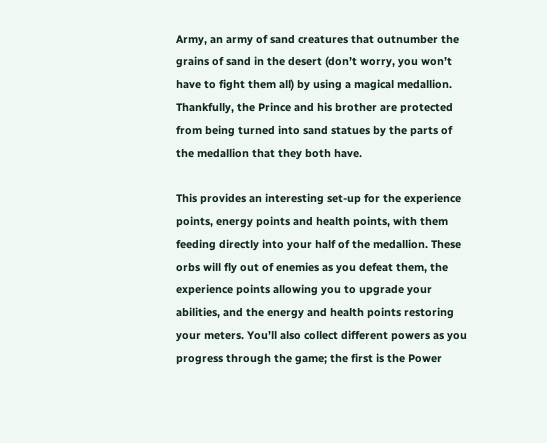Army, an army of sand creatures that outnumber the grains of sand in the desert (don’t worry, you won’t have to fight them all) by using a magical medallion. Thankfully, the Prince and his brother are protected from being turned into sand statues by the parts of the medallion that they both have.

This provides an interesting set-up for the experience points, energy points and health points, with them feeding directly into your half of the medallion. These orbs will fly out of enemies as you defeat them, the experience points allowing you to upgrade your abilities, and the energy and health points restoring your meters. You’ll also collect different powers as you progress through the game; the first is the Power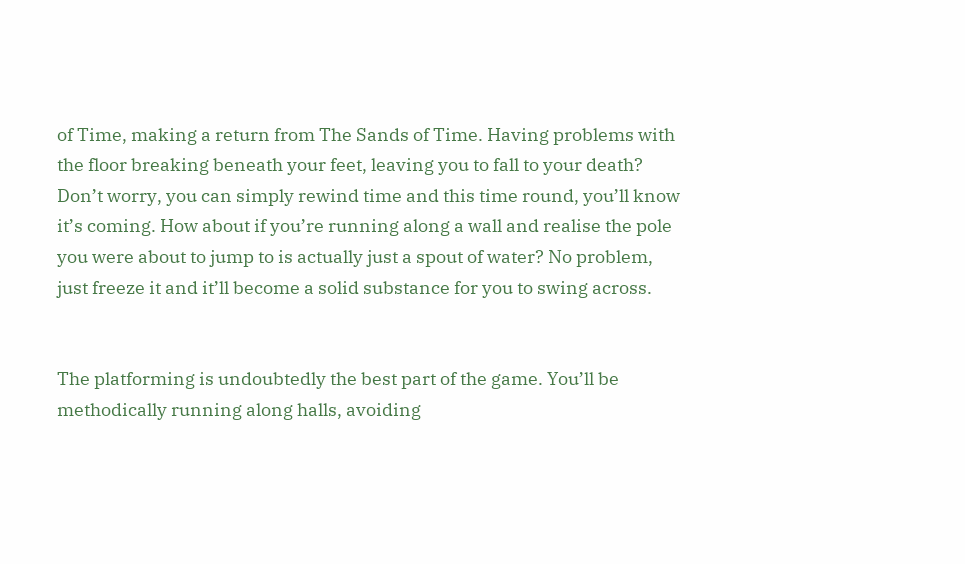of Time, making a return from The Sands of Time. Having problems with the floor breaking beneath your feet, leaving you to fall to your death? Don’t worry, you can simply rewind time and this time round, you’ll know it’s coming. How about if you’re running along a wall and realise the pole you were about to jump to is actually just a spout of water? No problem, just freeze it and it’ll become a solid substance for you to swing across.


The platforming is undoubtedly the best part of the game. You’ll be methodically running along halls, avoiding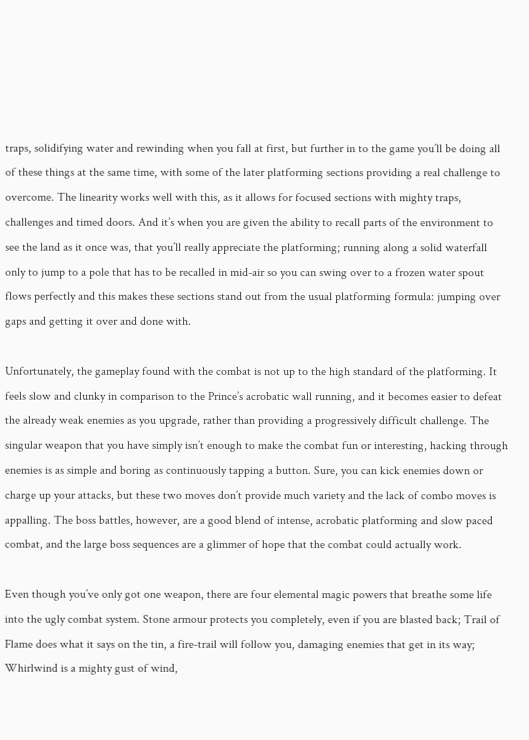traps, solidifying water and rewinding when you fall at first, but further in to the game you’ll be doing all of these things at the same time, with some of the later platforming sections providing a real challenge to overcome. The linearity works well with this, as it allows for focused sections with mighty traps, challenges and timed doors. And it’s when you are given the ability to recall parts of the environment to see the land as it once was, that you’ll really appreciate the platforming; running along a solid waterfall only to jump to a pole that has to be recalled in mid-air so you can swing over to a frozen water spout flows perfectly and this makes these sections stand out from the usual platforming formula: jumping over gaps and getting it over and done with.

Unfortunately, the gameplay found with the combat is not up to the high standard of the platforming. It feels slow and clunky in comparison to the Prince’s acrobatic wall running, and it becomes easier to defeat the already weak enemies as you upgrade, rather than providing a progressively difficult challenge. The singular weapon that you have simply isn’t enough to make the combat fun or interesting, hacking through enemies is as simple and boring as continuously tapping a button. Sure, you can kick enemies down or charge up your attacks, but these two moves don’t provide much variety and the lack of combo moves is appalling. The boss battles, however, are a good blend of intense, acrobatic platforming and slow paced combat, and the large boss sequences are a glimmer of hope that the combat could actually work.

Even though you’ve only got one weapon, there are four elemental magic powers that breathe some life into the ugly combat system. Stone armour protects you completely, even if you are blasted back; Trail of Flame does what it says on the tin, a fire-trail will follow you, damaging enemies that get in its way; Whirlwind is a mighty gust of wind,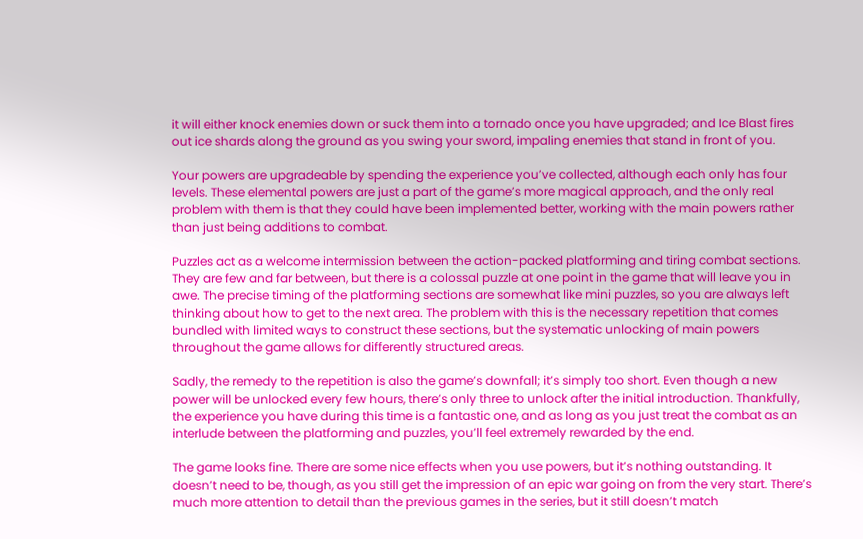it will either knock enemies down or suck them into a tornado once you have upgraded; and Ice Blast fires out ice shards along the ground as you swing your sword, impaling enemies that stand in front of you.

Your powers are upgradeable by spending the experience you’ve collected, although each only has four levels. These elemental powers are just a part of the game’s more magical approach, and the only real problem with them is that they could have been implemented better, working with the main powers rather than just being additions to combat.

Puzzles act as a welcome intermission between the action-packed platforming and tiring combat sections. They are few and far between, but there is a colossal puzzle at one point in the game that will leave you in awe. The precise timing of the platforming sections are somewhat like mini puzzles, so you are always left thinking about how to get to the next area. The problem with this is the necessary repetition that comes bundled with limited ways to construct these sections, but the systematic unlocking of main powers throughout the game allows for differently structured areas.

Sadly, the remedy to the repetition is also the game’s downfall; it’s simply too short. Even though a new power will be unlocked every few hours, there’s only three to unlock after the initial introduction. Thankfully, the experience you have during this time is a fantastic one, and as long as you just treat the combat as an interlude between the platforming and puzzles, you’ll feel extremely rewarded by the end.

The game looks fine. There are some nice effects when you use powers, but it’s nothing outstanding. It doesn’t need to be, though, as you still get the impression of an epic war going on from the very start. There’s much more attention to detail than the previous games in the series, but it still doesn’t match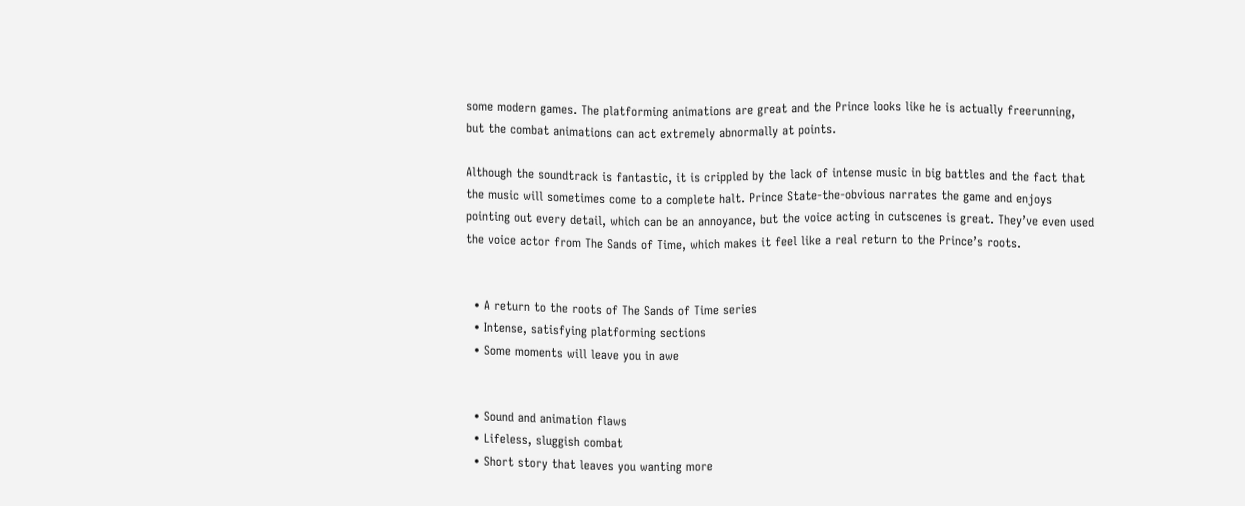some modern games. The platforming animations are great and the Prince looks like he is actually freerunning, but the combat animations can act extremely abnormally at points.

Although the soundtrack is fantastic, it is crippled by the lack of intense music in big battles and the fact that the music will sometimes come to a complete halt. Prince State-the-obvious narrates the game and enjoys pointing out every detail, which can be an annoyance, but the voice acting in cutscenes is great. They’ve even used the voice actor from The Sands of Time, which makes it feel like a real return to the Prince’s roots.


  • A return to the roots of The Sands of Time series
  • Intense, satisfying platforming sections
  • Some moments will leave you in awe


  • Sound and animation flaws
  • Lifeless, sluggish combat
  • Short story that leaves you wanting more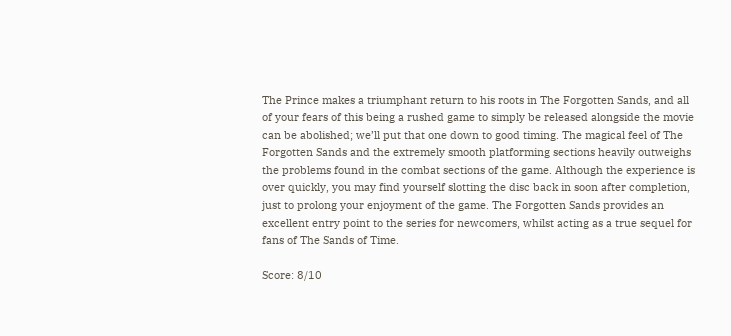The Prince makes a triumphant return to his roots in The Forgotten Sands, and all of your fears of this being a rushed game to simply be released alongside the movie can be abolished; we’ll put that one down to good timing. The magical feel of The Forgotten Sands and the extremely smooth platforming sections heavily outweighs the problems found in the combat sections of the game. Although the experience is over quickly, you may find yourself slotting the disc back in soon after completion, just to prolong your enjoyment of the game. The Forgotten Sands provides an excellent entry point to the series for newcomers, whilst acting as a true sequel for fans of The Sands of Time.

Score: 8/10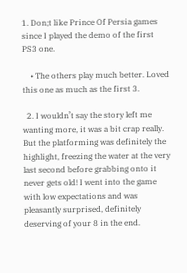1. Don;t like Prince Of Persia games since I played the demo of the first PS3 one.

    • The others play much better. Loved this one as much as the first 3.

  2. I wouldn’t say the story left me wanting more, it was a bit crap really. But the platforming was definitely the highlight, freezing the water at the very last second before grabbing onto it never gets old! I went into the game with low expectations and was pleasantly surprised, definitely deserving of your 8 in the end.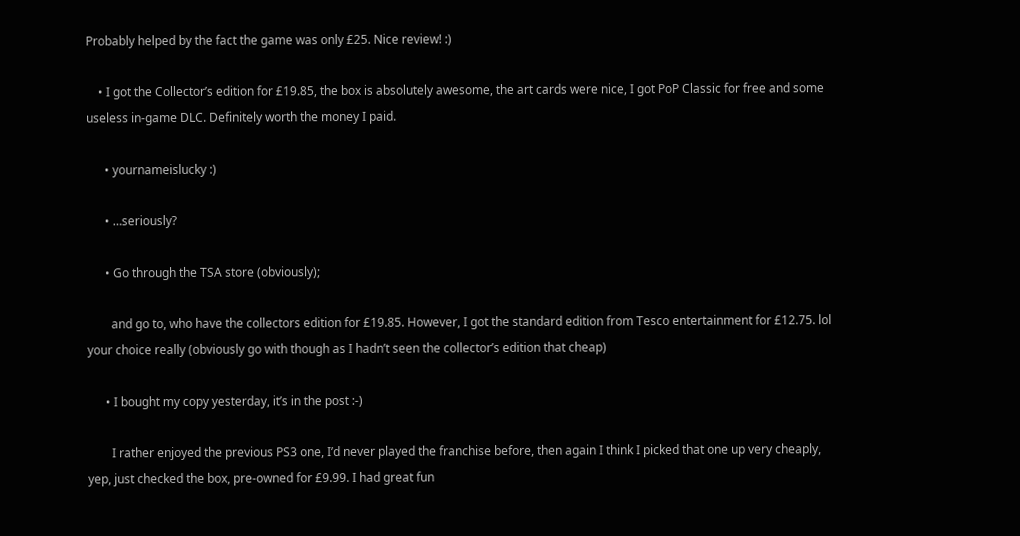Probably helped by the fact the game was only £25. Nice review! :)

    • I got the Collector’s edition for £19.85, the box is absolutely awesome, the art cards were nice, I got PoP Classic for free and some useless in-game DLC. Definitely worth the money I paid.

      • yournameislucky :)

      • …seriously?

      • Go through the TSA store (obviously);

        and go to, who have the collectors edition for £19.85. However, I got the standard edition from Tesco entertainment for £12.75. lol your choice really (obviously go with though as I hadn’t seen the collector’s edition that cheap)

      • I bought my copy yesterday, it’s in the post :-)

        I rather enjoyed the previous PS3 one, I’d never played the franchise before, then again I think I picked that one up very cheaply, yep, just checked the box, pre-owned for £9.99. I had great fun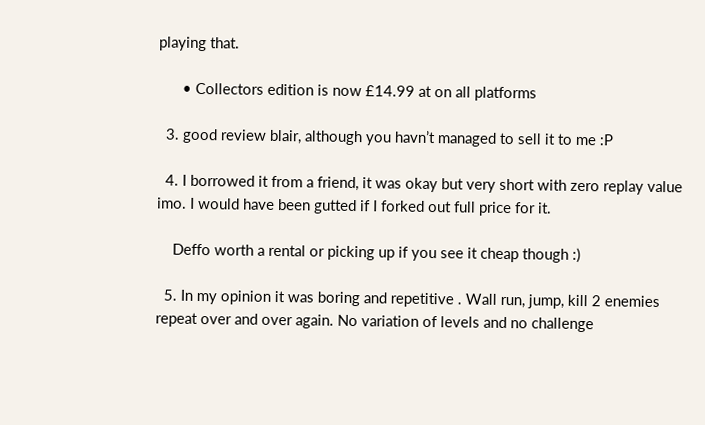playing that.

      • Collectors edition is now £14.99 at on all platforms

  3. good review blair, although you havn’t managed to sell it to me :P

  4. I borrowed it from a friend, it was okay but very short with zero replay value imo. I would have been gutted if I forked out full price for it.

    Deffo worth a rental or picking up if you see it cheap though :)

  5. In my opinion it was boring and repetitive . Wall run, jump, kill 2 enemies repeat over and over again. No variation of levels and no challenge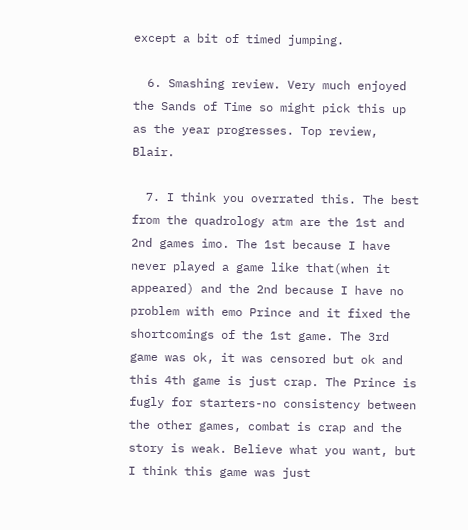except a bit of timed jumping.

  6. Smashing review. Very much enjoyed the Sands of Time so might pick this up as the year progresses. Top review, Blair.

  7. I think you overrated this. The best from the quadrology atm are the 1st and 2nd games imo. The 1st because I have never played a game like that(when it appeared) and the 2nd because I have no problem with emo Prince and it fixed the shortcomings of the 1st game. The 3rd game was ok, it was censored but ok and this 4th game is just crap. The Prince is fugly for starters-no consistency between the other games, combat is crap and the story is weak. Believe what you want, but I think this game was just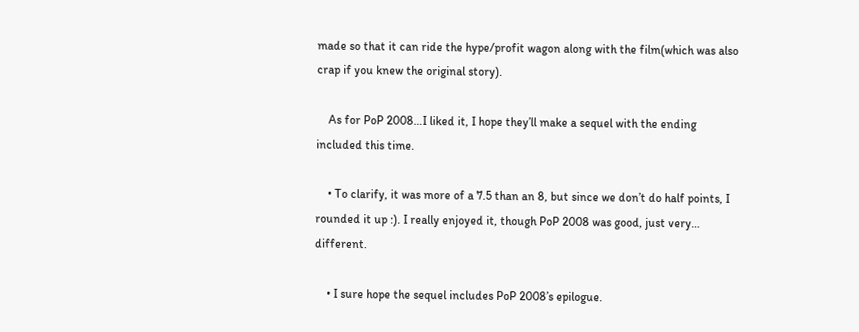made so that it can ride the hype/profit wagon along with the film(which was also crap if you knew the original story).

    As for PoP 2008…I liked it, I hope they’ll make a sequel with the ending included this time.

    • To clarify, it was more of a 7.5 than an 8, but since we don’t do half points, I rounded it up :). I really enjoyed it, though PoP 2008 was good, just very… different.

    • I sure hope the sequel includes PoP 2008’s epilogue.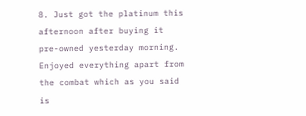8. Just got the platinum this afternoon after buying it pre-owned yesterday morning. Enjoyed everything apart from the combat which as you said is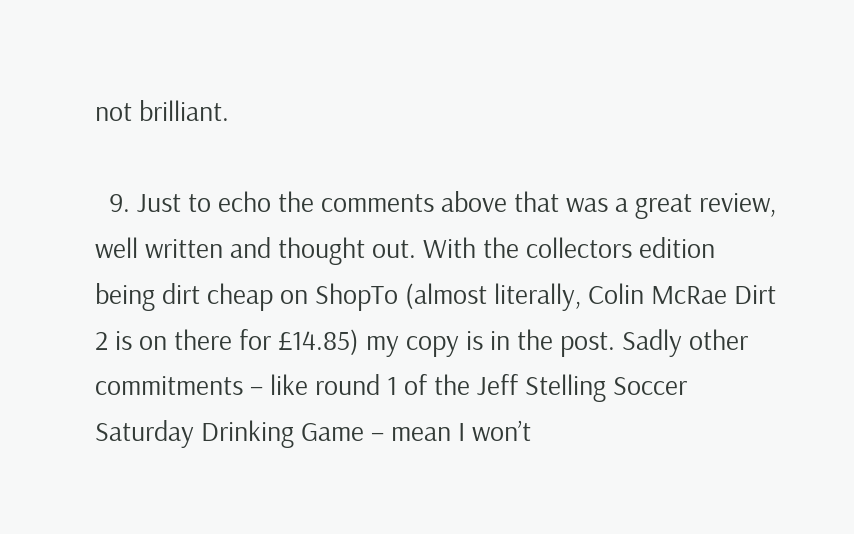not brilliant.

  9. Just to echo the comments above that was a great review, well written and thought out. With the collectors edition being dirt cheap on ShopTo (almost literally, Colin McRae Dirt 2 is on there for £14.85) my copy is in the post. Sadly other commitments – like round 1 of the Jeff Stelling Soccer Saturday Drinking Game – mean I won’t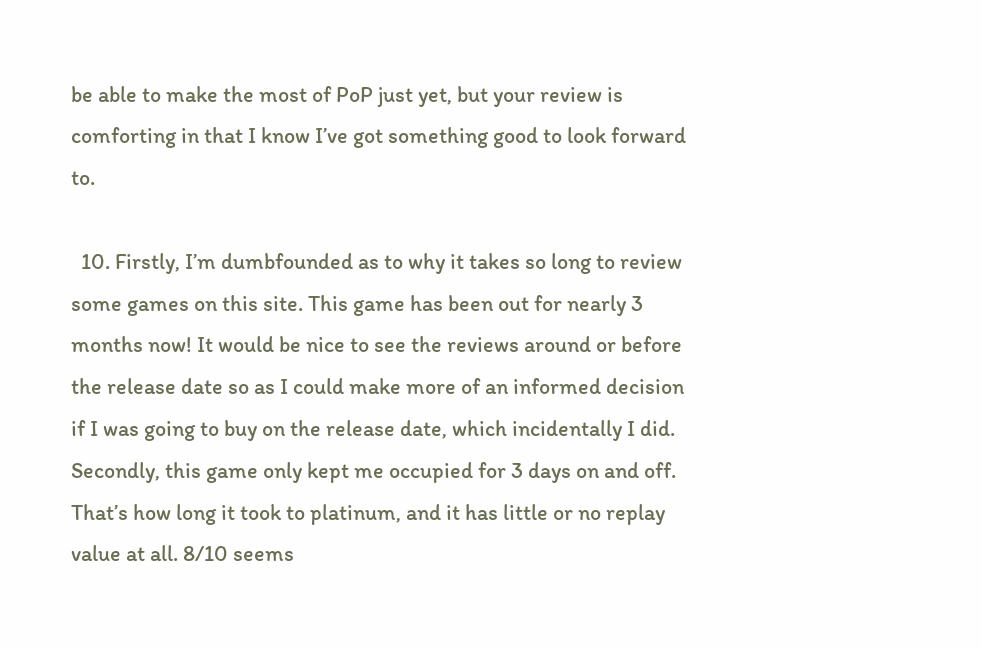be able to make the most of PoP just yet, but your review is comforting in that I know I’ve got something good to look forward to.

  10. Firstly, I’m dumbfounded as to why it takes so long to review some games on this site. This game has been out for nearly 3 months now! It would be nice to see the reviews around or before the release date so as I could make more of an informed decision if I was going to buy on the release date, which incidentally I did. Secondly, this game only kept me occupied for 3 days on and off. That’s how long it took to platinum, and it has little or no replay value at all. 8/10 seems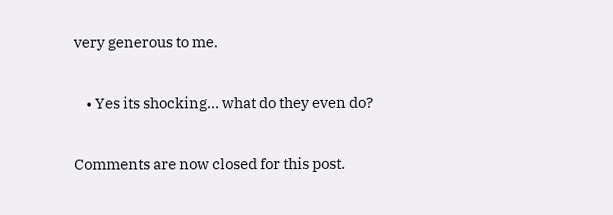very generous to me.

    • Yes its shocking… what do they even do?

Comments are now closed for this post.